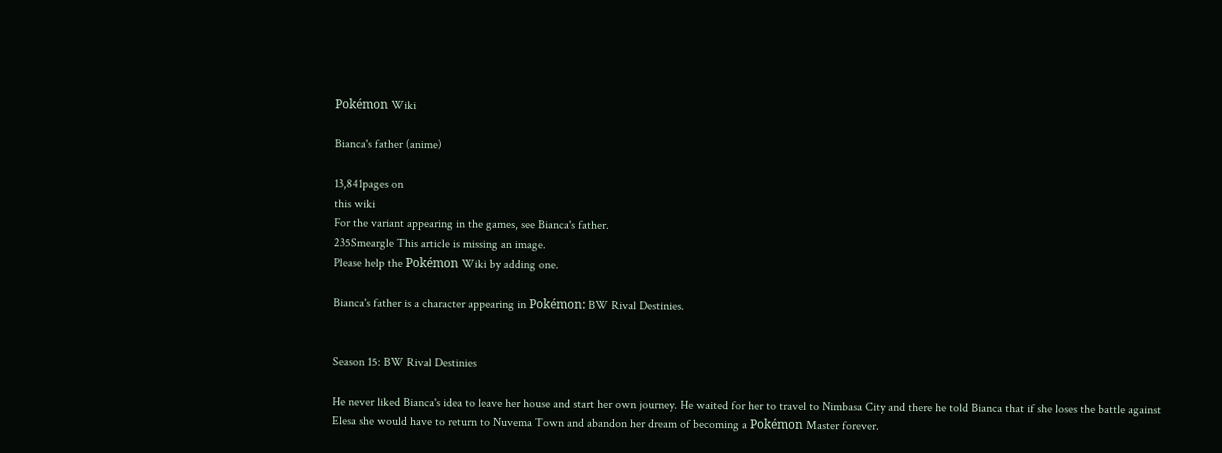Pokémon Wiki

Bianca's father (anime)

13,841pages on
this wiki
For the variant appearing in the games, see Bianca's father.
235Smeargle This article is missing an image.
Please help the Pokémon Wiki by adding one.

Bianca's father is a character appearing in Pokémon: BW Rival Destinies.


Season 15: BW Rival Destinies

He never liked Bianca's idea to leave her house and start her own journey. He waited for her to travel to Nimbasa City and there he told Bianca that if she loses the battle against Elesa she would have to return to Nuvema Town and abandon her dream of becoming a Pokémon Master forever.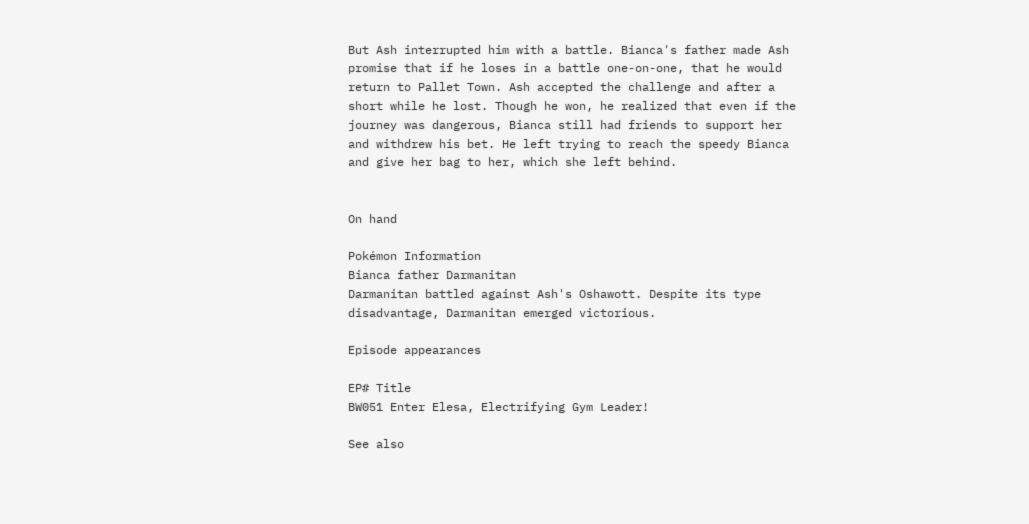But Ash interrupted him with a battle. Bianca's father made Ash promise that if he loses in a battle one-on-one, that he would return to Pallet Town. Ash accepted the challenge and after a short while he lost. Though he won, he realized that even if the journey was dangerous, Bianca still had friends to support her and withdrew his bet. He left trying to reach the speedy Bianca and give her bag to her, which she left behind.


On hand

Pokémon Information
Bianca father Darmanitan
Darmanitan battled against Ash's Oshawott. Despite its type disadvantage, Darmanitan emerged victorious.

Episode appearances

EP# Title
BW051 Enter Elesa, Electrifying Gym Leader!

See also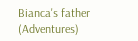Bianca's father (Adventures)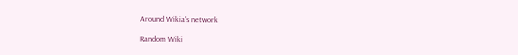Around Wikia's network

Random Wiki